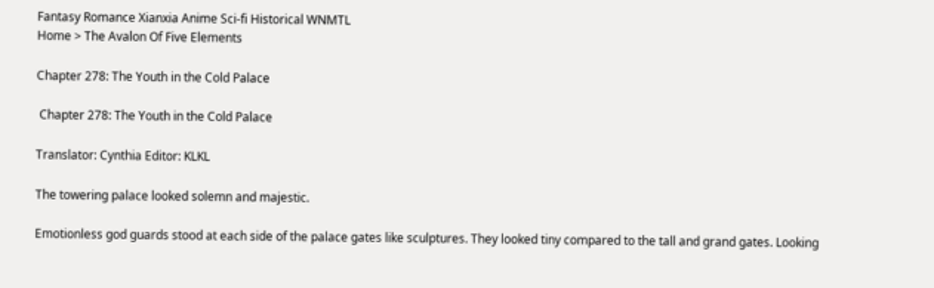Fantasy Romance Xianxia Anime Sci-fi Historical WNMTL
Home > The Avalon Of Five Elements

Chapter 278: The Youth in the Cold Palace

 Chapter 278: The Youth in the Cold Palace

Translator: Cynthia Editor: KLKL

The towering palace looked solemn and majestic.

Emotionless god guards stood at each side of the palace gates like sculptures. They looked tiny compared to the tall and grand gates. Looking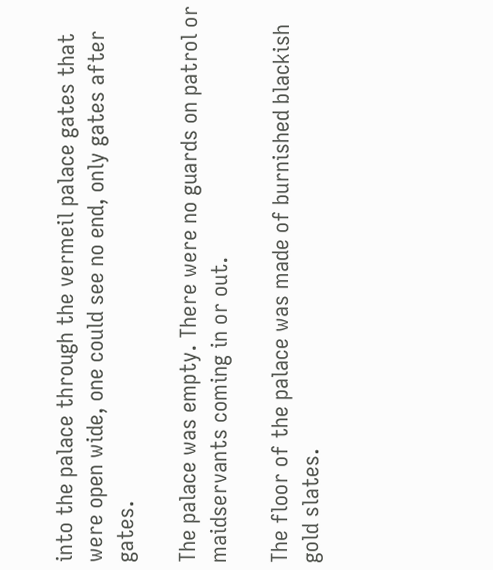into the palace through the vermeil palace gates that were open wide, one could see no end, only gates after gates.

The palace was empty. There were no guards on patrol or maidservants coming in or out.

The floor of the palace was made of burnished blackish gold slates.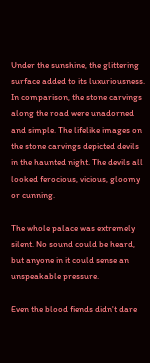Under the sunshine, the glittering surface added to its luxuriousness. In comparison, the stone carvings along the road were unadorned and simple. The lifelike images on the stone carvings depicted devils in the haunted night. The devils all looked ferocious, vicious, gloomy or cunning.

The whole palace was extremely silent. No sound could be heard, but anyone in it could sense an unspeakable pressure.

Even the blood fiends didn't dare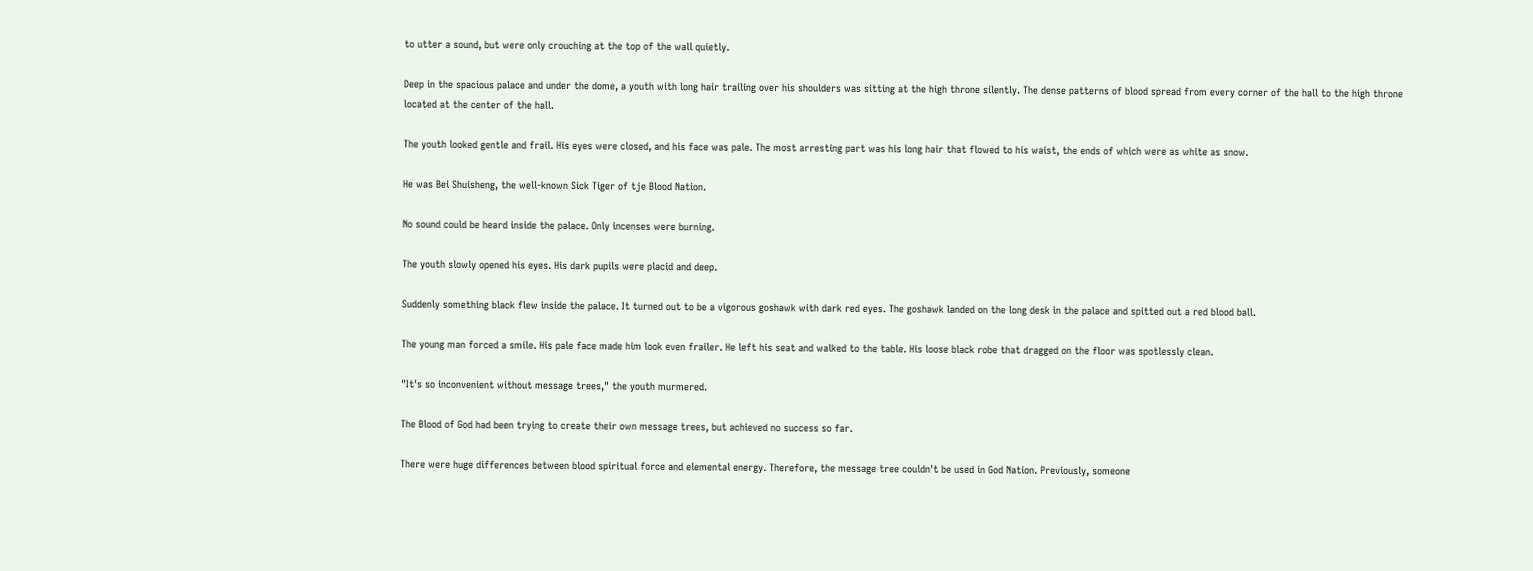to utter a sound, but were only crouching at the top of the wall quietly.

Deep in the spacious palace and under the dome, a youth with long hair trailing over his shoulders was sitting at the high throne silently. The dense patterns of blood spread from every corner of the hall to the high throne located at the center of the hall.

The youth looked gentle and frail. His eyes were closed, and his face was pale. The most arresting part was his long hair that flowed to his waist, the ends of which were as white as snow.

He was Bei Shuisheng, the well-known Sick Tiger of tje Blood Nation.

No sound could be heard inside the palace. Only incenses were burning.

The youth slowly opened his eyes. His dark pupils were placid and deep.

Suddenly something black flew inside the palace. It turned out to be a vigorous goshawk with dark red eyes. The goshawk landed on the long desk in the palace and spitted out a red blood ball.

The young man forced a smile. His pale face made him look even frailer. He left his seat and walked to the table. His loose black robe that dragged on the floor was spotlessly clean.

"It's so inconvenient without message trees," the youth murmered.

The Blood of God had been trying to create their own message trees, but achieved no success so far.

There were huge differences between blood spiritual force and elemental energy. Therefore, the message tree couldn't be used in God Nation. Previously, someone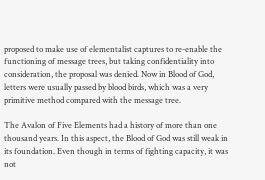proposed to make use of elementalist captures to re-enable the functioning of message trees, but taking confidentiality into consideration, the proposal was denied. Now in Blood of God, letters were usually passed by blood birds, which was a very primitive method compared with the message tree.

The Avalon of Five Elements had a history of more than one thousand years. In this aspect, the Blood of God was still weak in its foundation. Even though in terms of fighting capacity, it was not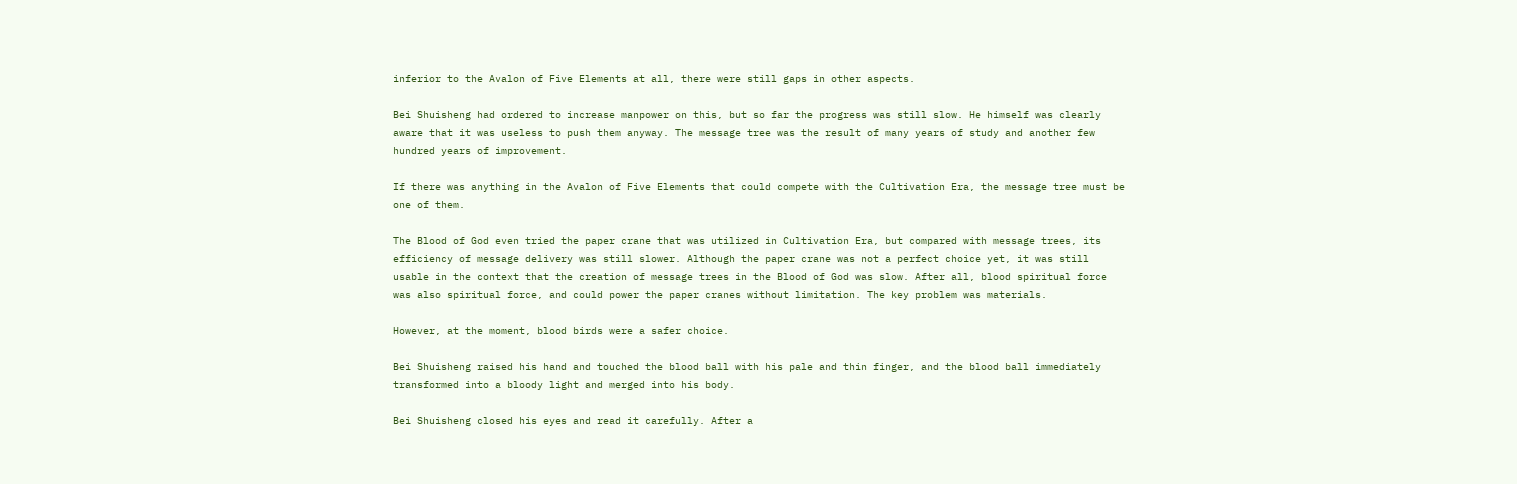inferior to the Avalon of Five Elements at all, there were still gaps in other aspects.

Bei Shuisheng had ordered to increase manpower on this, but so far the progress was still slow. He himself was clearly aware that it was useless to push them anyway. The message tree was the result of many years of study and another few hundred years of improvement.

If there was anything in the Avalon of Five Elements that could compete with the Cultivation Era, the message tree must be one of them.

The Blood of God even tried the paper crane that was utilized in Cultivation Era, but compared with message trees, its efficiency of message delivery was still slower. Although the paper crane was not a perfect choice yet, it was still usable in the context that the creation of message trees in the Blood of God was slow. After all, blood spiritual force was also spiritual force, and could power the paper cranes without limitation. The key problem was materials.

However, at the moment, blood birds were a safer choice.

Bei Shuisheng raised his hand and touched the blood ball with his pale and thin finger, and the blood ball immediately transformed into a bloody light and merged into his body.

Bei Shuisheng closed his eyes and read it carefully. After a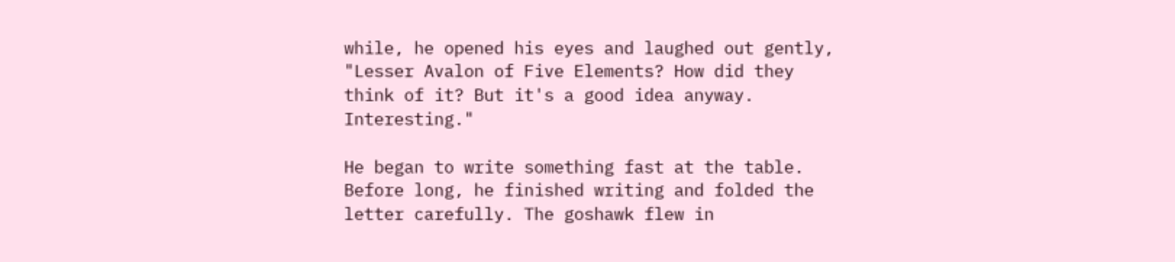while, he opened his eyes and laughed out gently, "Lesser Avalon of Five Elements? How did they think of it? But it's a good idea anyway. Interesting."

He began to write something fast at the table. Before long, he finished writing and folded the letter carefully. The goshawk flew in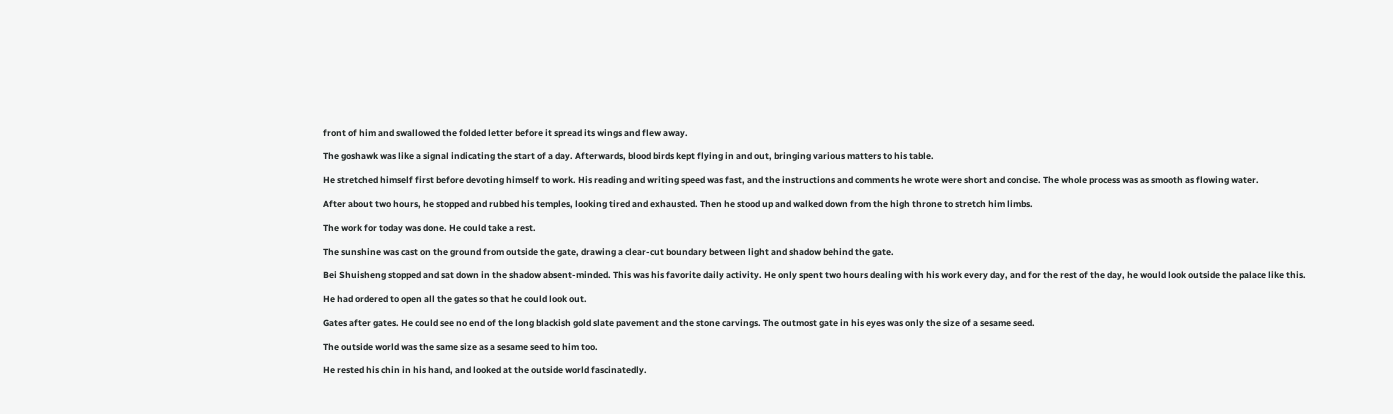front of him and swallowed the folded letter before it spread its wings and flew away.

The goshawk was like a signal indicating the start of a day. Afterwards, blood birds kept flying in and out, bringing various matters to his table.

He stretched himself first before devoting himself to work. His reading and writing speed was fast, and the instructions and comments he wrote were short and concise. The whole process was as smooth as flowing water.

After about two hours, he stopped and rubbed his temples, looking tired and exhausted. Then he stood up and walked down from the high throne to stretch him limbs.

The work for today was done. He could take a rest.

The sunshine was cast on the ground from outside the gate, drawing a clear-cut boundary between light and shadow behind the gate.

Bei Shuisheng stopped and sat down in the shadow absent-minded. This was his favorite daily activity. He only spent two hours dealing with his work every day, and for the rest of the day, he would look outside the palace like this.

He had ordered to open all the gates so that he could look out.

Gates after gates. He could see no end of the long blackish gold slate pavement and the stone carvings. The outmost gate in his eyes was only the size of a sesame seed.

The outside world was the same size as a sesame seed to him too.

He rested his chin in his hand, and looked at the outside world fascinatedly.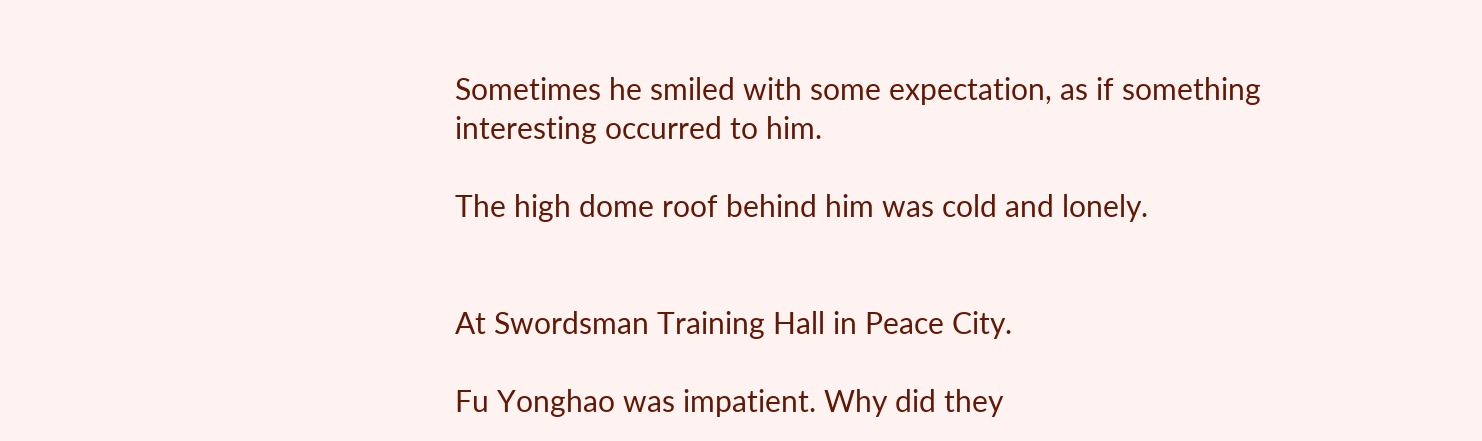Sometimes he smiled with some expectation, as if something interesting occurred to him.

The high dome roof behind him was cold and lonely.


At Swordsman Training Hall in Peace City.

Fu Yonghao was impatient. Why did they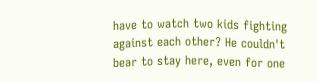have to watch two kids fighting against each other? He couldn't bear to stay here, even for one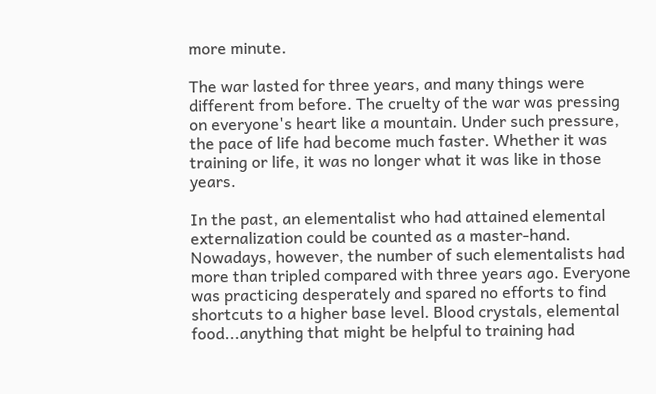more minute.

The war lasted for three years, and many things were different from before. The cruelty of the war was pressing on everyone's heart like a mountain. Under such pressure, the pace of life had become much faster. Whether it was training or life, it was no longer what it was like in those years.

In the past, an elementalist who had attained elemental externalization could be counted as a master-hand. Nowadays, however, the number of such elementalists had more than tripled compared with three years ago. Everyone was practicing desperately and spared no efforts to find shortcuts to a higher base level. Blood crystals, elemental food...anything that might be helpful to training had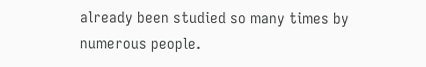already been studied so many times by numerous people.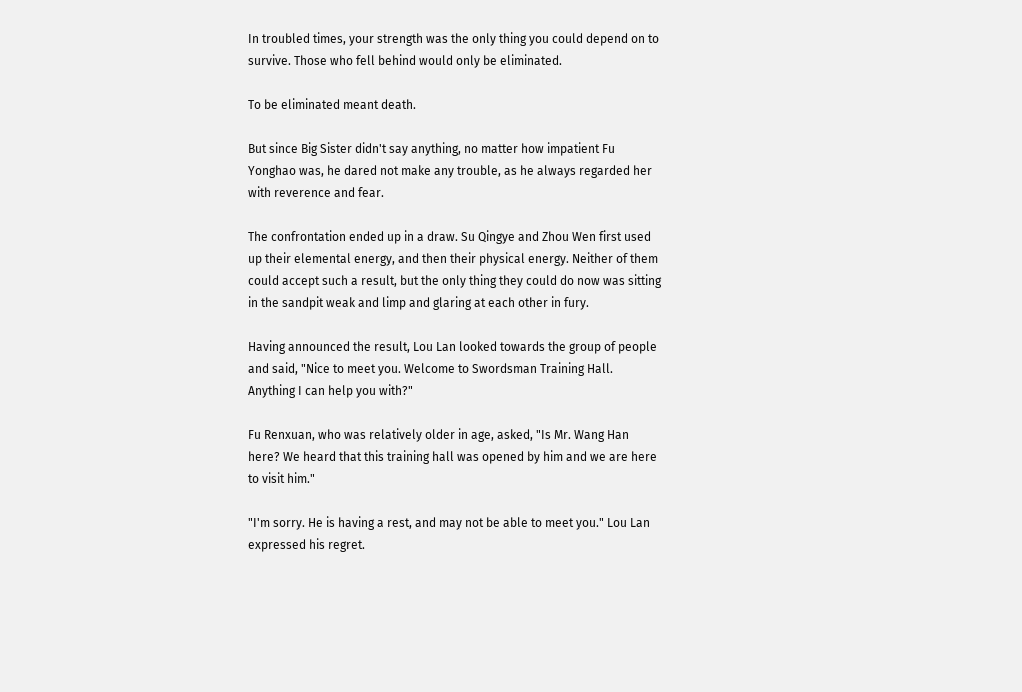In troubled times, your strength was the only thing you could depend on to survive. Those who fell behind would only be eliminated.

To be eliminated meant death.

But since Big Sister didn't say anything, no matter how impatient Fu Yonghao was, he dared not make any trouble, as he always regarded her with reverence and fear.

The confrontation ended up in a draw. Su Qingye and Zhou Wen first used up their elemental energy, and then their physical energy. Neither of them could accept such a result, but the only thing they could do now was sitting in the sandpit weak and limp and glaring at each other in fury.

Having announced the result, Lou Lan looked towards the group of people and said, "Nice to meet you. Welcome to Swordsman Training Hall. Anything I can help you with?"

Fu Renxuan, who was relatively older in age, asked, "Is Mr. Wang Han here? We heard that this training hall was opened by him and we are here to visit him."

"I'm sorry. He is having a rest, and may not be able to meet you." Lou Lan expressed his regret.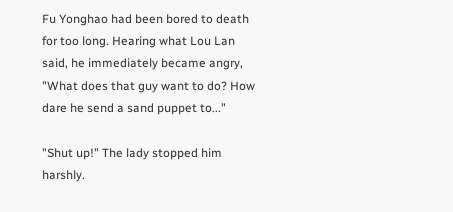Fu Yonghao had been bored to death for too long. Hearing what Lou Lan said, he immediately became angry, "What does that guy want to do? How dare he send a sand puppet to..."

"Shut up!" The lady stopped him harshly.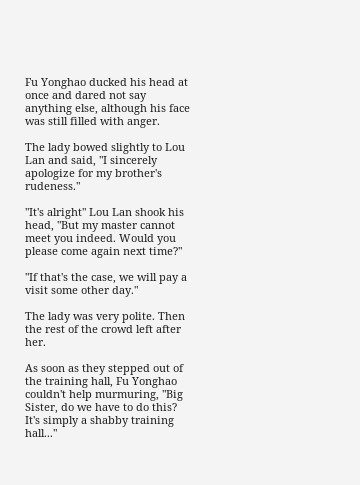Fu Yonghao ducked his head at once and dared not say anything else, although his face was still filled with anger.

The lady bowed slightly to Lou Lan and said, "I sincerely apologize for my brother's rudeness."

"It's alright" Lou Lan shook his head, "But my master cannot meet you indeed. Would you please come again next time?"

"If that's the case, we will pay a visit some other day."

The lady was very polite. Then the rest of the crowd left after her.

As soon as they stepped out of the training hall, Fu Yonghao couldn't help murmuring, "Big Sister, do we have to do this? It's simply a shabby training hall..."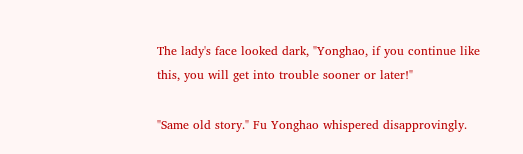The lady's face looked dark, "Yonghao, if you continue like this, you will get into trouble sooner or later!"

"Same old story." Fu Yonghao whispered disapprovingly.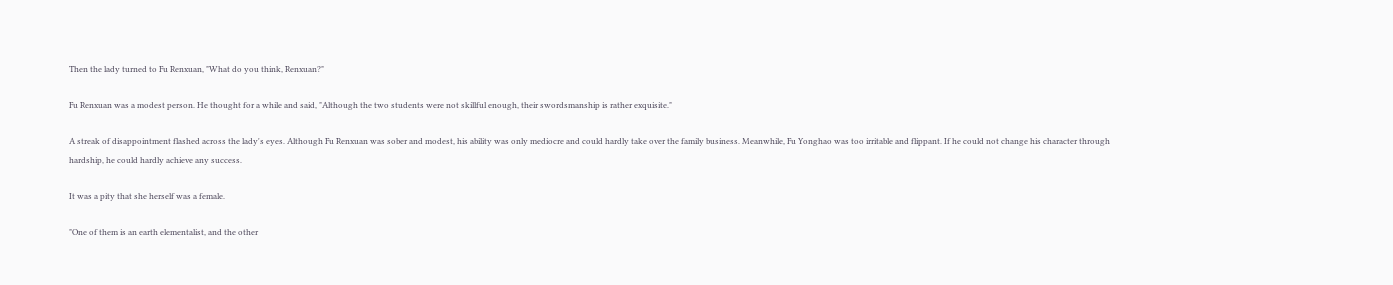Then the lady turned to Fu Renxuan, "What do you think, Renxuan?"

Fu Renxuan was a modest person. He thought for a while and said, "Although the two students were not skillful enough, their swordsmanship is rather exquisite."

A streak of disappointment flashed across the lady's eyes. Although Fu Renxuan was sober and modest, his ability was only mediocre and could hardly take over the family business. Meanwhile, Fu Yonghao was too irritable and flippant. If he could not change his character through hardship, he could hardly achieve any success.

It was a pity that she herself was a female.

"One of them is an earth elementalist, and the other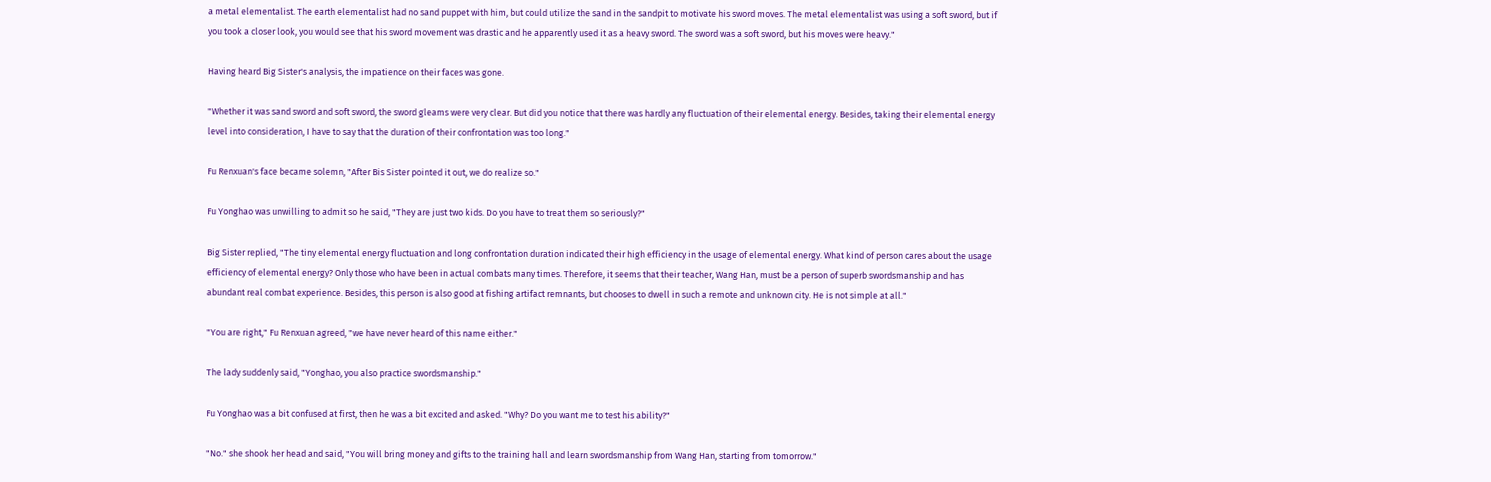a metal elementalist. The earth elementalist had no sand puppet with him, but could utilize the sand in the sandpit to motivate his sword moves. The metal elementalist was using a soft sword, but if you took a closer look, you would see that his sword movement was drastic and he apparently used it as a heavy sword. The sword was a soft sword, but his moves were heavy."

Having heard Big Sister's analysis, the impatience on their faces was gone.

"Whether it was sand sword and soft sword, the sword gleams were very clear. But did you notice that there was hardly any fluctuation of their elemental energy. Besides, taking their elemental energy level into consideration, I have to say that the duration of their confrontation was too long."

Fu Renxuan's face became solemn, "After Bis Sister pointed it out, we do realize so."

Fu Yonghao was unwilling to admit so he said, "They are just two kids. Do you have to treat them so seriously?"

Big Sister replied, "The tiny elemental energy fluctuation and long confrontation duration indicated their high efficiency in the usage of elemental energy. What kind of person cares about the usage efficiency of elemental energy? Only those who have been in actual combats many times. Therefore, it seems that their teacher, Wang Han, must be a person of superb swordsmanship and has abundant real combat experience. Besides, this person is also good at fishing artifact remnants, but chooses to dwell in such a remote and unknown city. He is not simple at all."

"You are right," Fu Renxuan agreed, "we have never heard of this name either."

The lady suddenly said, "Yonghao, you also practice swordsmanship."

Fu Yonghao was a bit confused at first, then he was a bit excited and asked. "Why? Do you want me to test his ability?"

"No." she shook her head and said, "You will bring money and gifts to the training hall and learn swordsmanship from Wang Han, starting from tomorrow."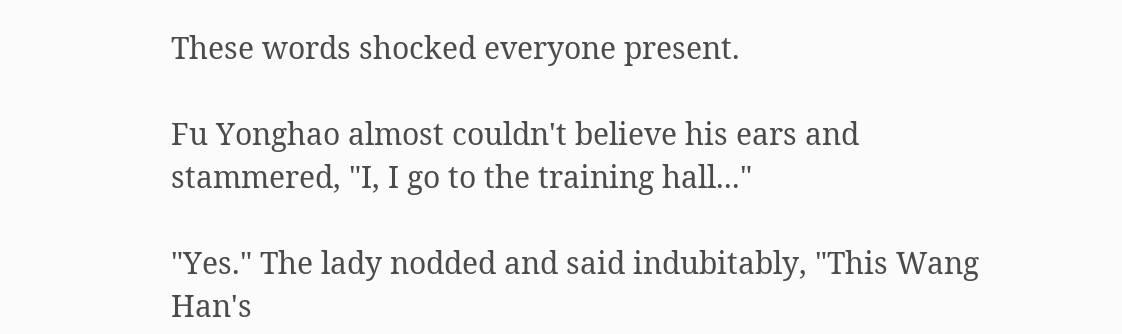These words shocked everyone present.

Fu Yonghao almost couldn't believe his ears and stammered, "I, I go to the training hall..."

"Yes." The lady nodded and said indubitably, "This Wang Han's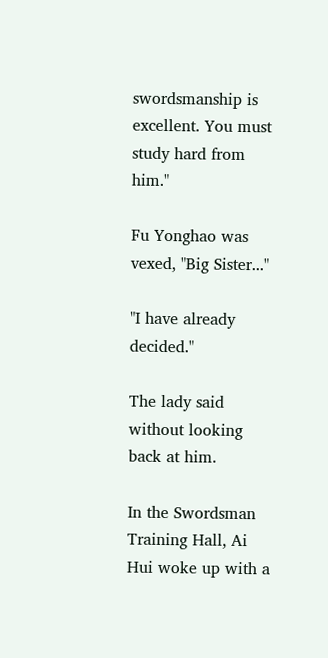swordsmanship is excellent. You must study hard from him."

Fu Yonghao was vexed, "Big Sister..."

"I have already decided."

The lady said without looking back at him.

In the Swordsman Training Hall, Ai Hui woke up with a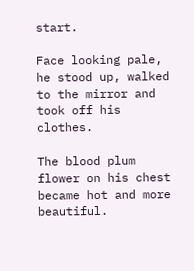start.

Face looking pale, he stood up, walked to the mirror and took off his clothes.

The blood plum flower on his chest became hot and more beautiful.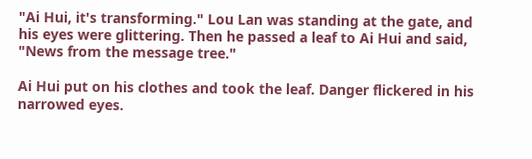"Ai Hui, it's transforming." Lou Lan was standing at the gate, and his eyes were glittering. Then he passed a leaf to Ai Hui and said, "News from the message tree."

Ai Hui put on his clothes and took the leaf. Danger flickered in his narrowed eyes.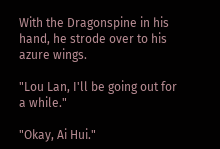With the Dragonspine in his hand, he strode over to his azure wings.

"Lou Lan, I'll be going out for a while."

"Okay, Ai Hui."